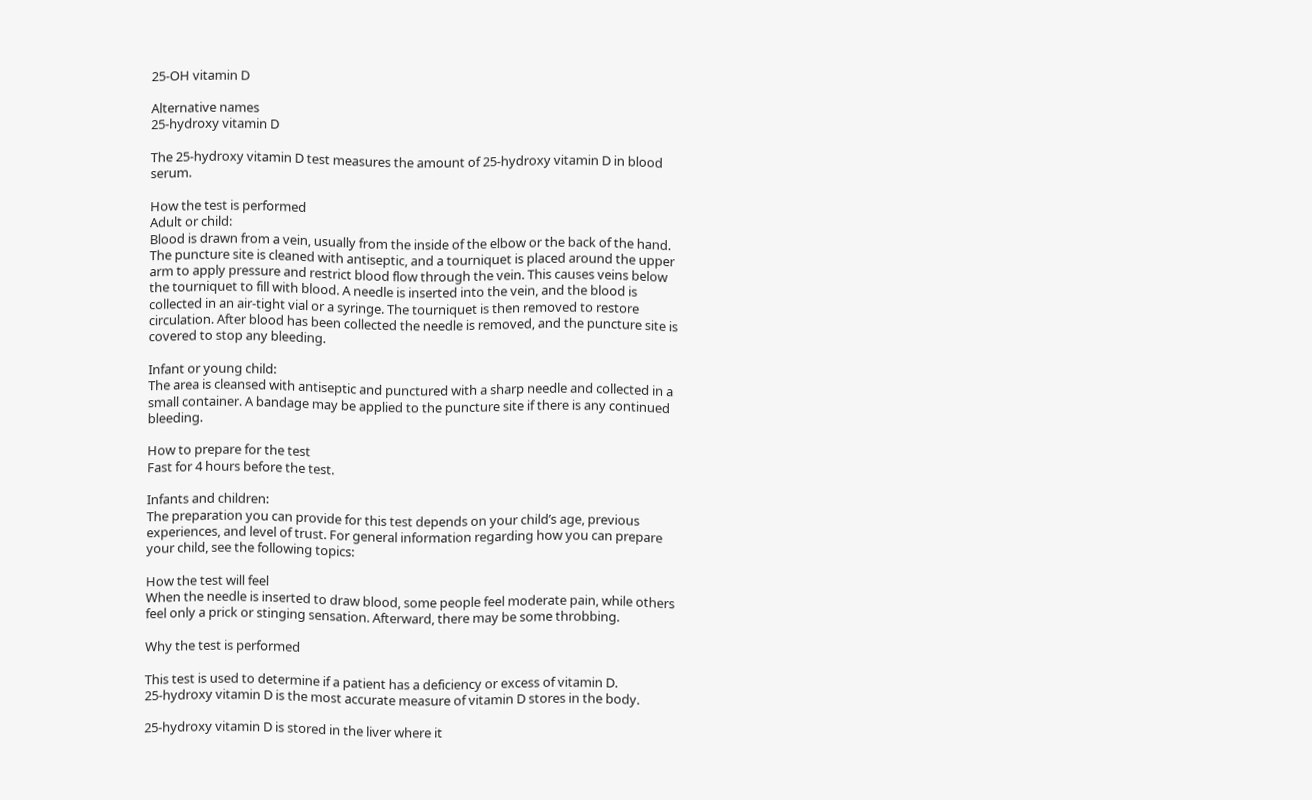25-OH vitamin D

Alternative names
25-hydroxy vitamin D

The 25-hydroxy vitamin D test measures the amount of 25-hydroxy vitamin D in blood serum.

How the test is performed
Adult or child:
Blood is drawn from a vein, usually from the inside of the elbow or the back of the hand. The puncture site is cleaned with antiseptic, and a tourniquet is placed around the upper arm to apply pressure and restrict blood flow through the vein. This causes veins below the tourniquet to fill with blood. A needle is inserted into the vein, and the blood is collected in an air-tight vial or a syringe. The tourniquet is then removed to restore circulation. After blood has been collected the needle is removed, and the puncture site is covered to stop any bleeding.

Infant or young child:
The area is cleansed with antiseptic and punctured with a sharp needle and collected in a small container. A bandage may be applied to the puncture site if there is any continued bleeding.

How to prepare for the test
Fast for 4 hours before the test.

Infants and children:
The preparation you can provide for this test depends on your child’s age, previous experiences, and level of trust. For general information regarding how you can prepare your child, see the following topics:

How the test will feel
When the needle is inserted to draw blood, some people feel moderate pain, while others feel only a prick or stinging sensation. Afterward, there may be some throbbing.

Why the test is performed

This test is used to determine if a patient has a deficiency or excess of vitamin D.
25-hydroxy vitamin D is the most accurate measure of vitamin D stores in the body.

25-hydroxy vitamin D is stored in the liver where it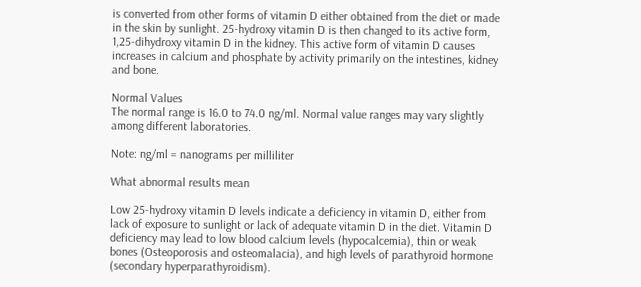is converted from other forms of vitamin D either obtained from the diet or made in the skin by sunlight. 25-hydroxy vitamin D is then changed to its active form, 1,25-dihydroxy vitamin D in the kidney. This active form of vitamin D causes increases in calcium and phosphate by activity primarily on the intestines, kidney and bone.

Normal Values
The normal range is 16.0 to 74.0 ng/ml. Normal value ranges may vary slightly among different laboratories.

Note: ng/ml = nanograms per milliliter

What abnormal results mean

Low 25-hydroxy vitamin D levels indicate a deficiency in vitamin D, either from lack of exposure to sunlight or lack of adequate vitamin D in the diet. Vitamin D deficiency may lead to low blood calcium levels (hypocalcemia), thin or weak bones (Osteoporosis and osteomalacia), and high levels of parathyroid hormone (secondary hyperparathyroidism).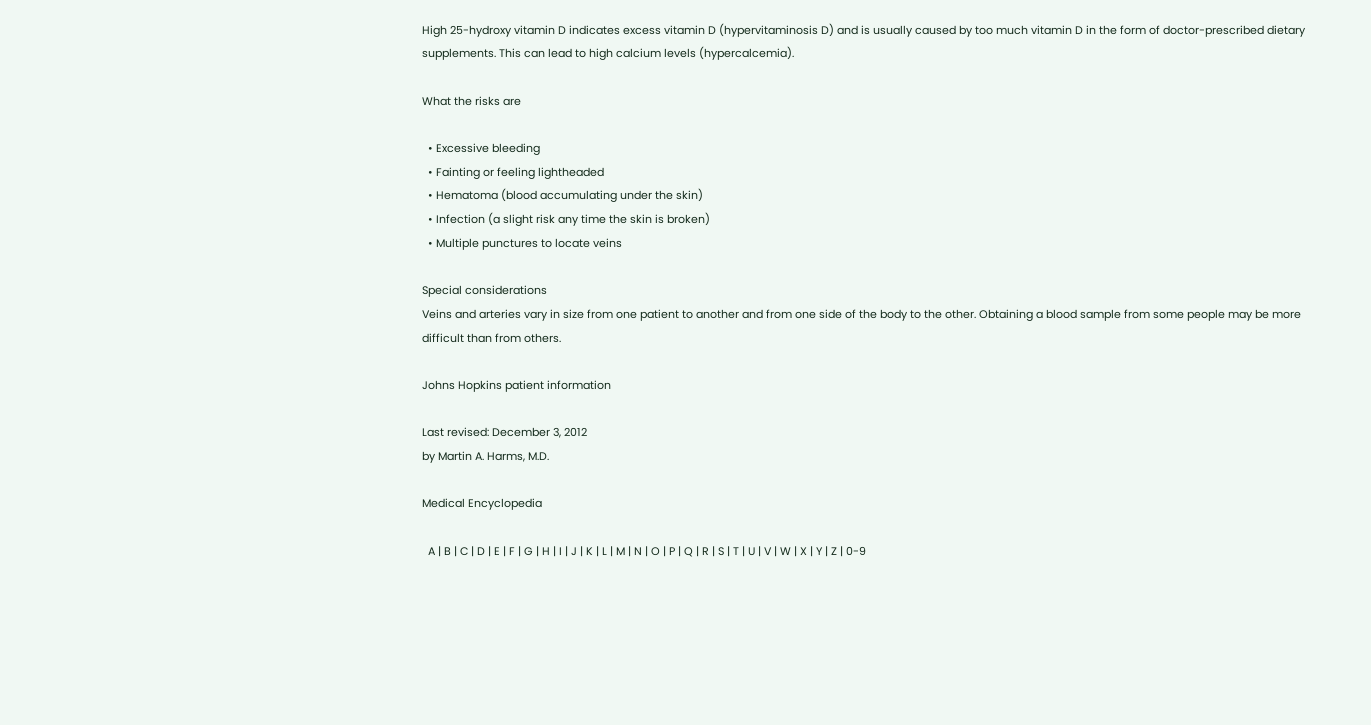High 25-hydroxy vitamin D indicates excess vitamin D (hypervitaminosis D) and is usually caused by too much vitamin D in the form of doctor-prescribed dietary supplements. This can lead to high calcium levels (hypercalcemia).

What the risks are

  • Excessive bleeding
  • Fainting or feeling lightheaded
  • Hematoma (blood accumulating under the skin)
  • Infection (a slight risk any time the skin is broken)
  • Multiple punctures to locate veins

Special considerations
Veins and arteries vary in size from one patient to another and from one side of the body to the other. Obtaining a blood sample from some people may be more difficult than from others.

Johns Hopkins patient information

Last revised: December 3, 2012
by Martin A. Harms, M.D.

Medical Encyclopedia

  A | B | C | D | E | F | G | H | I | J | K | L | M | N | O | P | Q | R | S | T | U | V | W | X | Y | Z | 0-9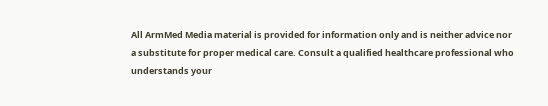All ArmMed Media material is provided for information only and is neither advice nor a substitute for proper medical care. Consult a qualified healthcare professional who understands your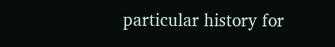particular history for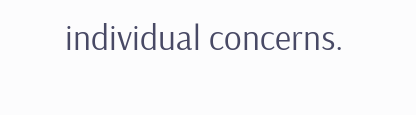individual concerns.